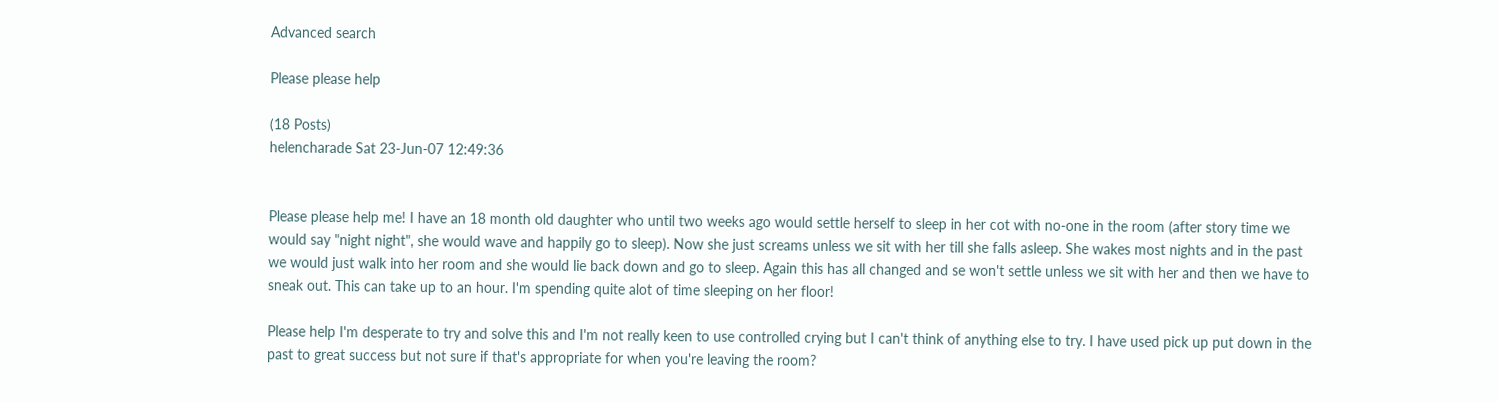Advanced search

Please please help

(18 Posts)
helencharade Sat 23-Jun-07 12:49:36


Please please help me! I have an 18 month old daughter who until two weeks ago would settle herself to sleep in her cot with no-one in the room (after story time we would say "night night", she would wave and happily go to sleep). Now she just screams unless we sit with her till she falls asleep. She wakes most nights and in the past we would just walk into her room and she would lie back down and go to sleep. Again this has all changed and se won't settle unless we sit with her and then we have to sneak out. This can take up to an hour. I'm spending quite alot of time sleeping on her floor!

Please help I'm desperate to try and solve this and I'm not really keen to use controlled crying but I can't think of anything else to try. I have used pick up put down in the past to great success but not sure if that's appropriate for when you're leaving the room?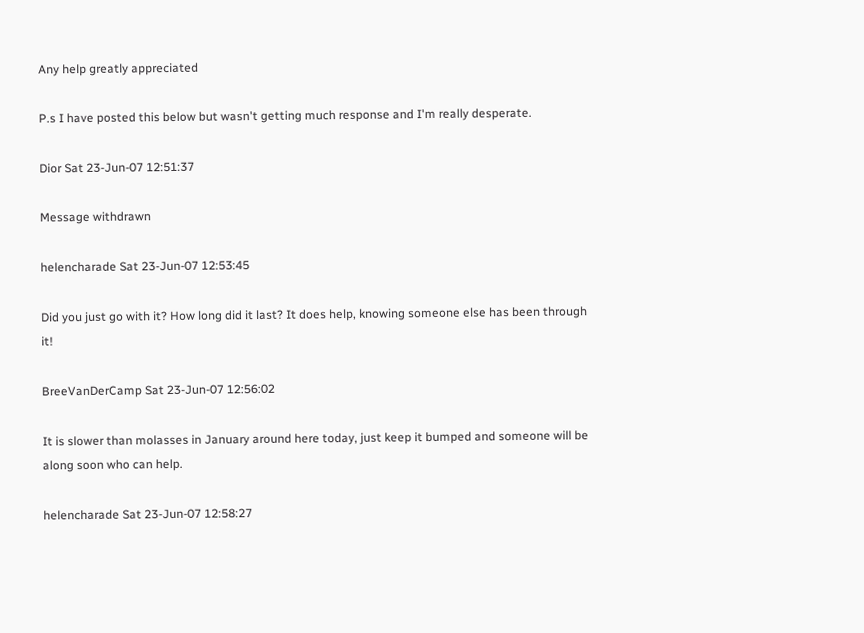Any help greatly appreciated

P.s I have posted this below but wasn't getting much response and I'm really desperate.

Dior Sat 23-Jun-07 12:51:37

Message withdrawn

helencharade Sat 23-Jun-07 12:53:45

Did you just go with it? How long did it last? It does help, knowing someone else has been through it!

BreeVanDerCamp Sat 23-Jun-07 12:56:02

It is slower than molasses in January around here today, just keep it bumped and someone will be along soon who can help.

helencharade Sat 23-Jun-07 12:58:27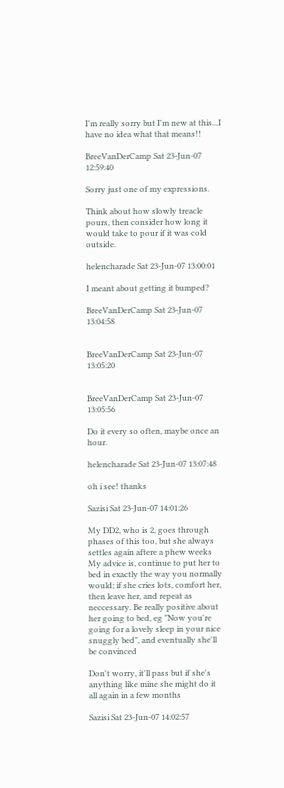I'm really sorry but I'm new at this...I have no idea what that means!!

BreeVanDerCamp Sat 23-Jun-07 12:59:40

Sorry just one of my expressions.

Think about how slowly treacle pours, then consider how long it would take to pour if it was cold outside.

helencharade Sat 23-Jun-07 13:00:01

I meant about getting it bumped?

BreeVanDerCamp Sat 23-Jun-07 13:04:58


BreeVanDerCamp Sat 23-Jun-07 13:05:20


BreeVanDerCamp Sat 23-Jun-07 13:05:56

Do it every so often, maybe once an hour.

helencharade Sat 23-Jun-07 13:07:48

oh i see! thanks

Sazisi Sat 23-Jun-07 14:01:26

My DD2, who is 2, goes through phases of this too, but she always settles again aftere a phew weeks
My advice is, continue to put her to bed in exactly the way you normally would; if she cries lots, comfort her, then leave her, and repeat as neccessary. Be really positive about her going to bed, eg "Now you're going for a lovely sleep in your nice snuggly bed", and eventually she'll be convinced

Don't worry, it'll pass but if she's anything like mine she might do it all again in a few months

Sazisi Sat 23-Jun-07 14:02:57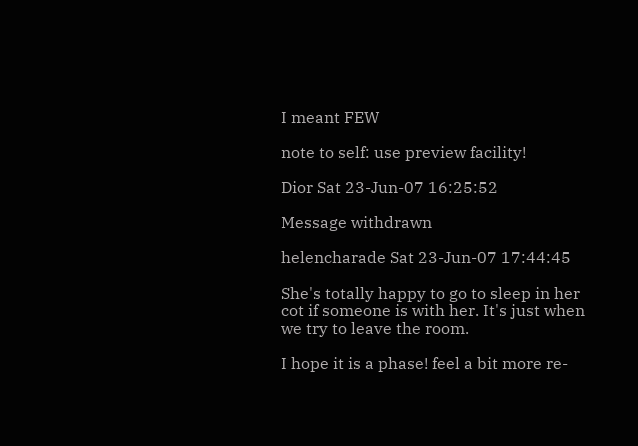I meant FEW

note to self: use preview facility!

Dior Sat 23-Jun-07 16:25:52

Message withdrawn

helencharade Sat 23-Jun-07 17:44:45

She's totally happy to go to sleep in her cot if someone is with her. It's just when we try to leave the room.

I hope it is a phase! feel a bit more re-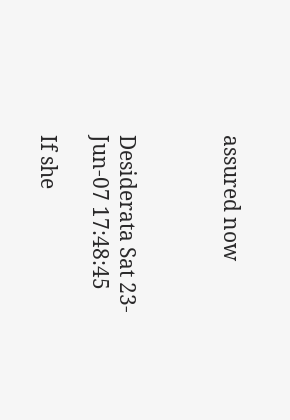assured now



Desiderata Sat 23-Jun-07 17:48:45

If she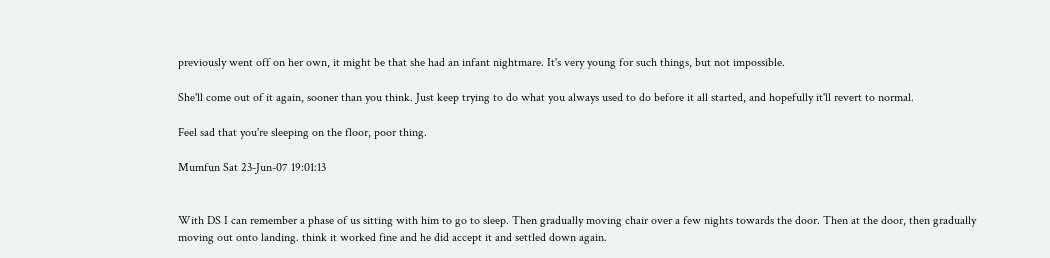previously went off on her own, it might be that she had an infant nightmare. It's very young for such things, but not impossible.

She'll come out of it again, sooner than you think. Just keep trying to do what you always used to do before it all started, and hopefully it'll revert to normal.

Feel sad that you're sleeping on the floor, poor thing.

Mumfun Sat 23-Jun-07 19:01:13


With DS I can remember a phase of us sitting with him to go to sleep. Then gradually moving chair over a few nights towards the door. Then at the door, then gradually moving out onto landing. think it worked fine and he did accept it and settled down again.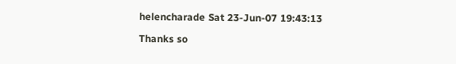helencharade Sat 23-Jun-07 19:43:13

Thanks so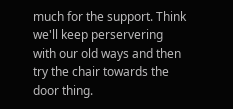much for the support. Think we'll keep perservering with our old ways and then try the chair towards the door thing.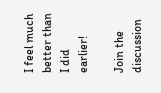I feel much better than I did earlier!

Join the discussion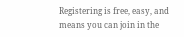Registering is free, easy, and means you can join in the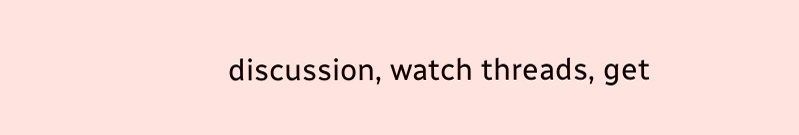discussion, watch threads, get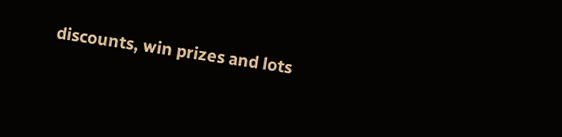discounts, win prizes and lots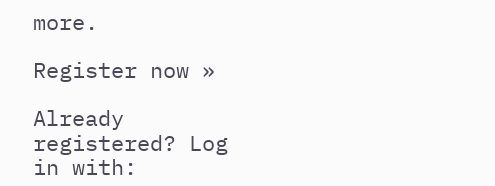more.

Register now »

Already registered? Log in with: